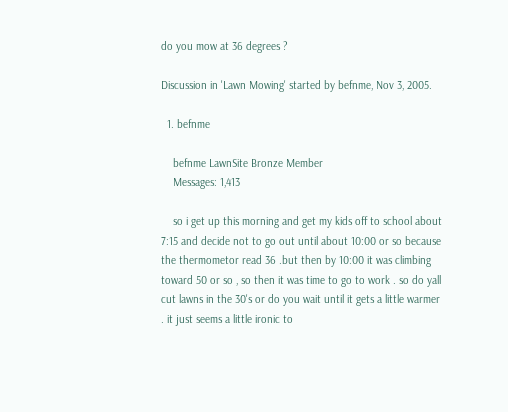do you mow at 36 degrees ?

Discussion in 'Lawn Mowing' started by befnme, Nov 3, 2005.

  1. befnme

    befnme LawnSite Bronze Member
    Messages: 1,413

    so i get up this morning and get my kids off to school about 7:15 and decide not to go out until about 10:00 or so because the thermometor read 36 .but then by 10:00 it was climbing toward 50 or so , so then it was time to go to work . so do yall cut lawns in the 30's or do you wait until it gets a little warmer . it just seems a little ironic to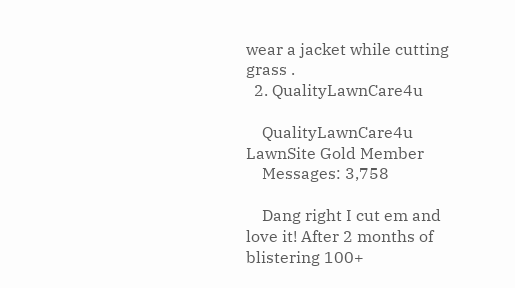wear a jacket while cutting grass .
  2. QualityLawnCare4u

    QualityLawnCare4u LawnSite Gold Member
    Messages: 3,758

    Dang right I cut em and love it! After 2 months of blistering 100+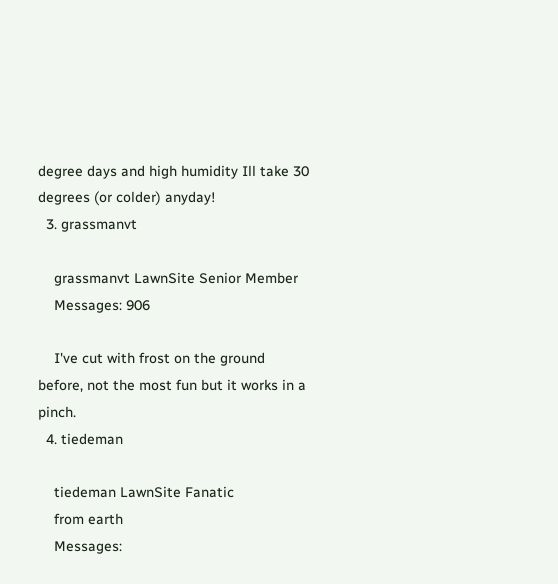degree days and high humidity Ill take 30 degrees (or colder) anyday!
  3. grassmanvt

    grassmanvt LawnSite Senior Member
    Messages: 906

    I've cut with frost on the ground before, not the most fun but it works in a pinch.
  4. tiedeman

    tiedeman LawnSite Fanatic
    from earth
    Messages: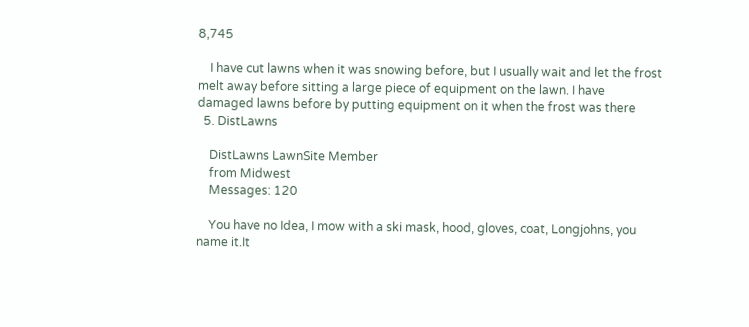8,745

    I have cut lawns when it was snowing before, but I usually wait and let the frost melt away before sitting a large piece of equipment on the lawn. I have damaged lawns before by putting equipment on it when the frost was there
  5. DistLawns

    DistLawns LawnSite Member
    from Midwest
    Messages: 120

    You have no Idea, I mow with a ski mask, hood, gloves, coat, Longjohns, you name it.It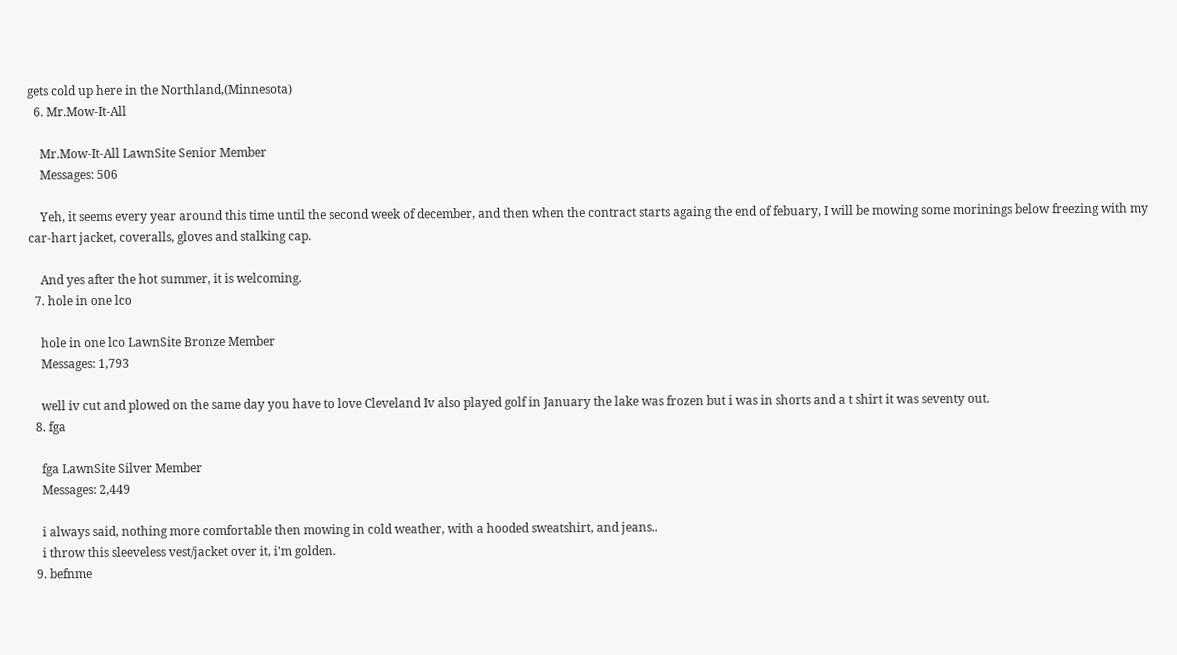gets cold up here in the Northland,(Minnesota)
  6. Mr.Mow-It-All

    Mr.Mow-It-All LawnSite Senior Member
    Messages: 506

    Yeh, it seems every year around this time until the second week of december, and then when the contract starts againg the end of febuary, I will be mowing some morinings below freezing with my car-hart jacket, coveralls, gloves and stalking cap.

    And yes after the hot summer, it is welcoming.
  7. hole in one lco

    hole in one lco LawnSite Bronze Member
    Messages: 1,793

    well iv cut and plowed on the same day you have to love Cleveland Iv also played golf in January the lake was frozen but i was in shorts and a t shirt it was seventy out.
  8. fga

    fga LawnSite Silver Member
    Messages: 2,449

    i always said, nothing more comfortable then mowing in cold weather, with a hooded sweatshirt, and jeans..
    i throw this sleeveless vest/jacket over it, i'm golden.
  9. befnme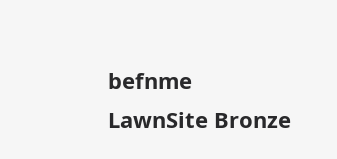befnme LawnSite Bronze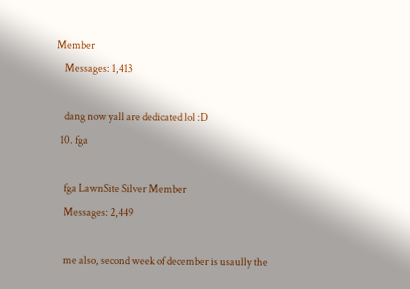Member
    Messages: 1,413

    dang now yall are dedicated lol :D
  10. fga

    fga LawnSite Silver Member
    Messages: 2,449

    me also, second week of december is usaully the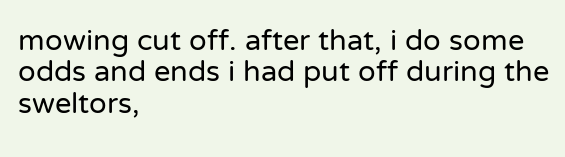mowing cut off. after that, i do some odds and ends i had put off during the sweltors,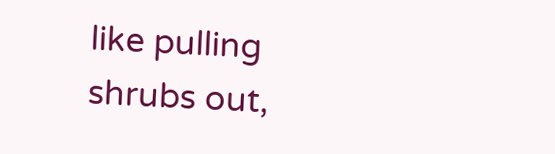like pulling shrubs out,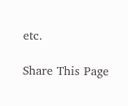etc.

Share This Page